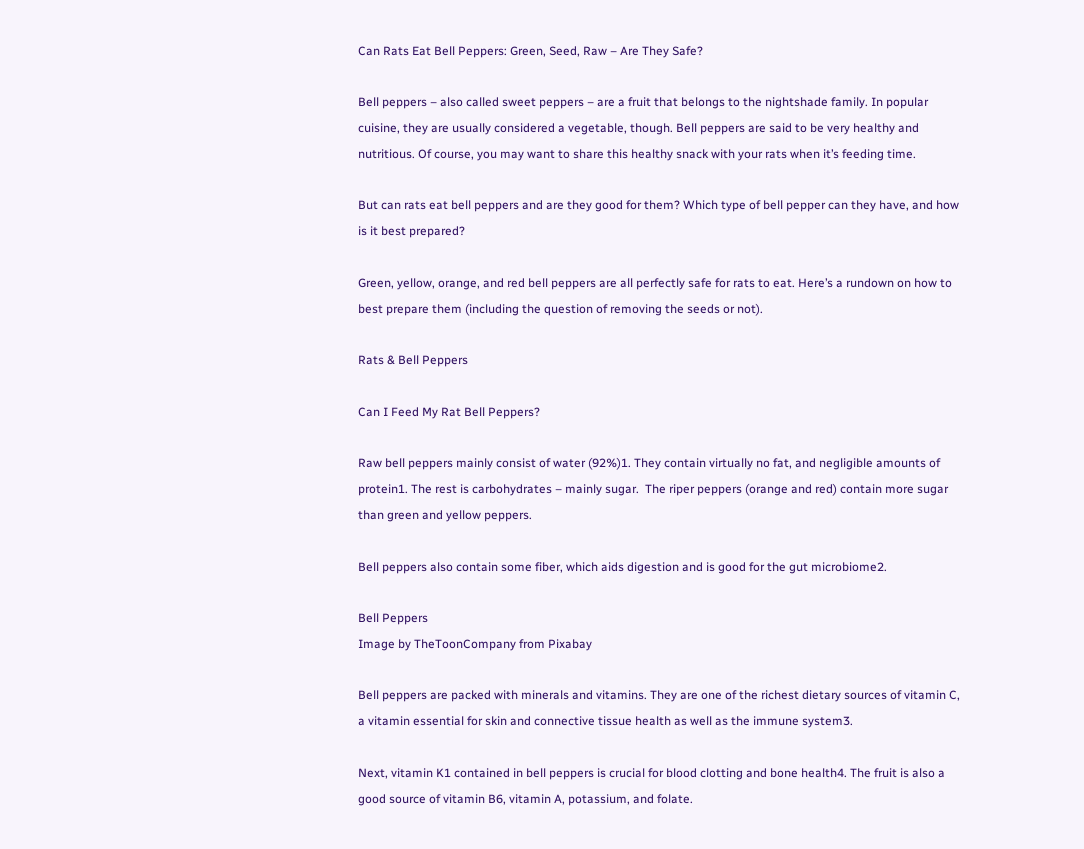Can Rats Eat Bell Peppers: Green, Seed, Raw – Are They Safe?

Bell peppers – also called sweet peppers – are a fruit that belongs to the nightshade family. In popular cuisine, they are usually considered a vegetable, though. Bell peppers are said to be very healthy and nutritious. Of course, you may want to share this healthy snack with your rats when it’s feeding time.

But can rats eat bell peppers and are they good for them? Which type of bell pepper can they have, and how is it best prepared?

Green, yellow, orange, and red bell peppers are all perfectly safe for rats to eat. Here’s a rundown on how to best prepare them (including the question of removing the seeds or not).

Rats & Bell Peppers

Can I Feed My Rat Bell Peppers?

Raw bell peppers mainly consist of water (92%)1. They contain virtually no fat, and negligible amounts of protein1. The rest is carbohydrates – mainly sugar.  The riper peppers (orange and red) contain more sugar than green and yellow peppers.

Bell peppers also contain some fiber, which aids digestion and is good for the gut microbiome2.

Bell Peppers
Image by TheToonCompany from Pixabay

Bell peppers are packed with minerals and vitamins. They are one of the richest dietary sources of vitamin C, a vitamin essential for skin and connective tissue health as well as the immune system3.

Next, vitamin K1 contained in bell peppers is crucial for blood clotting and bone health4. The fruit is also a good source of vitamin B6, vitamin A, potassium, and folate.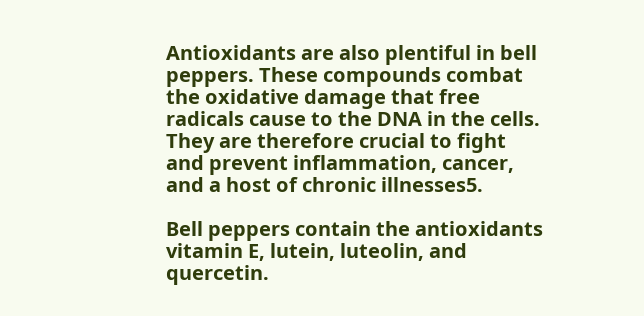Antioxidants are also plentiful in bell peppers. These compounds combat the oxidative damage that free radicals cause to the DNA in the cells. They are therefore crucial to fight and prevent inflammation, cancer, and a host of chronic illnesses5.

Bell peppers contain the antioxidants vitamin E, lutein, luteolin, and quercetin.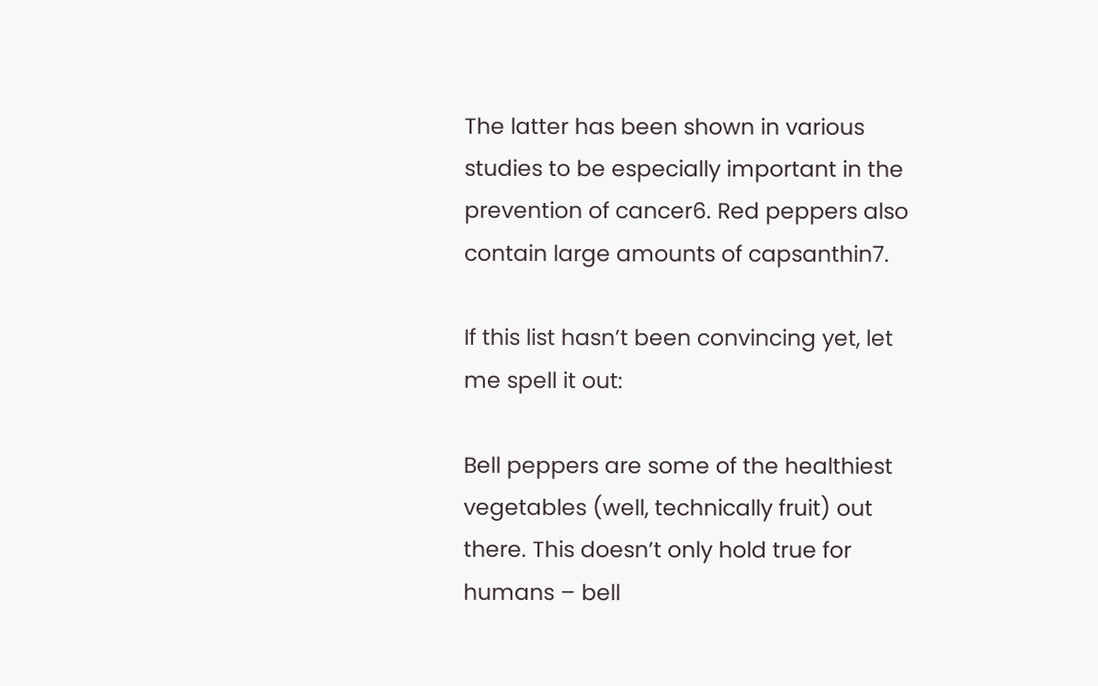The latter has been shown in various studies to be especially important in the prevention of cancer6. Red peppers also contain large amounts of capsanthin7.

If this list hasn’t been convincing yet, let me spell it out:

Bell peppers are some of the healthiest vegetables (well, technically fruit) out there. This doesn’t only hold true for humans – bell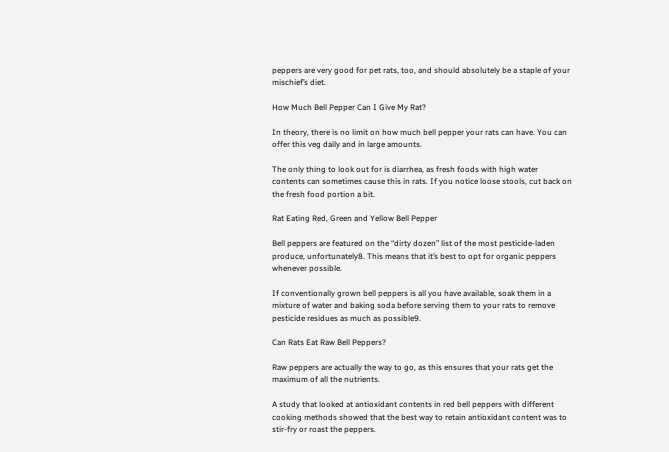peppers are very good for pet rats, too, and should absolutely be a staple of your mischief’s diet.

How Much Bell Pepper Can I Give My Rat?

In theory, there is no limit on how much bell pepper your rats can have. You can offer this veg daily and in large amounts.

The only thing to look out for is diarrhea, as fresh foods with high water contents can sometimes cause this in rats. If you notice loose stools, cut back on the fresh food portion a bit.

Rat Eating Red, Green and Yellow Bell Pepper

Bell peppers are featured on the “dirty dozen” list of the most pesticide-laden produce, unfortunately8. This means that it’s best to opt for organic peppers whenever possible.

If conventionally grown bell peppers is all you have available, soak them in a mixture of water and baking soda before serving them to your rats to remove pesticide residues as much as possible9.

Can Rats Eat Raw Bell Peppers?

Raw peppers are actually the way to go, as this ensures that your rats get the maximum of all the nutrients.

A study that looked at antioxidant contents in red bell peppers with different cooking methods showed that the best way to retain antioxidant content was to stir-fry or roast the peppers.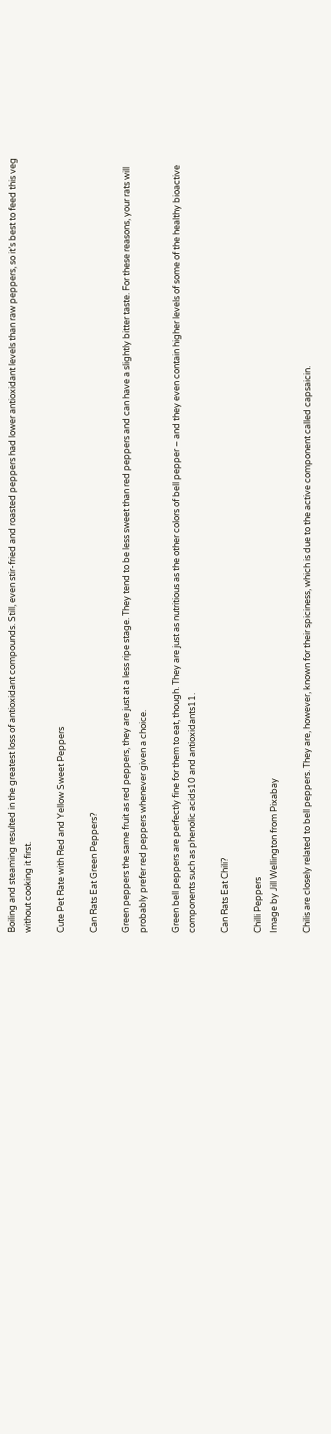Boiling and steaming resulted in the greatest loss of antioxidant compounds. Still, even stir-fried and roasted peppers had lower antioxidant levels than raw peppers, so it’s best to feed this veg without cooking it first.

Cute Pet Rate with Red and Yellow Sweet Peppers

Can Rats Eat Green Peppers?

Green peppers the same fruit as red peppers, they are just at a less ripe stage. They tend to be less sweet than red peppers and can have a slightly bitter taste. For these reasons, your rats will probably prefer red peppers whenever given a choice.

Green bell peppers are perfectly fine for them to eat, though. They are just as nutritious as the other colors of bell pepper – and they even contain higher levels of some of the healthy bioactive components such as phenolic acids10 and antioxidants11.

Can Rats Eat Chili?

Chilli Peppers
Image by Jill Wellington from Pixabay

Chilis are closely related to bell peppers. They are, however, known for their spiciness, which is due to the active component called capsaicin.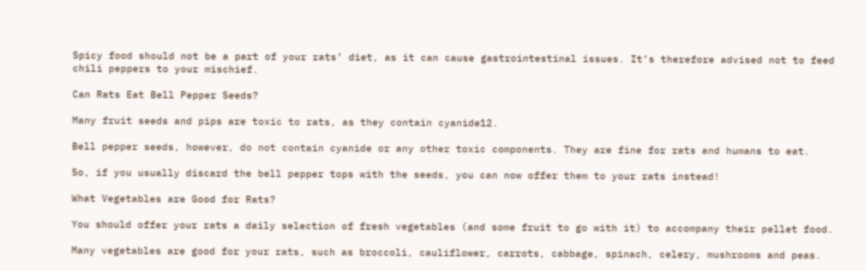Spicy food should not be a part of your rats’ diet, as it can cause gastrointestinal issues. It’s therefore advised not to feed chili peppers to your mischief.

Can Rats Eat Bell Pepper Seeds?

Many fruit seeds and pips are toxic to rats, as they contain cyanide12.

Bell pepper seeds, however, do not contain cyanide or any other toxic components. They are fine for rats and humans to eat.

So, if you usually discard the bell pepper tops with the seeds, you can now offer them to your rats instead!

What Vegetables are Good for Rats?

You should offer your rats a daily selection of fresh vegetables (and some fruit to go with it) to accompany their pellet food.

Many vegetables are good for your rats, such as broccoli, cauliflower, carrots, cabbage, spinach, celery, mushrooms and peas.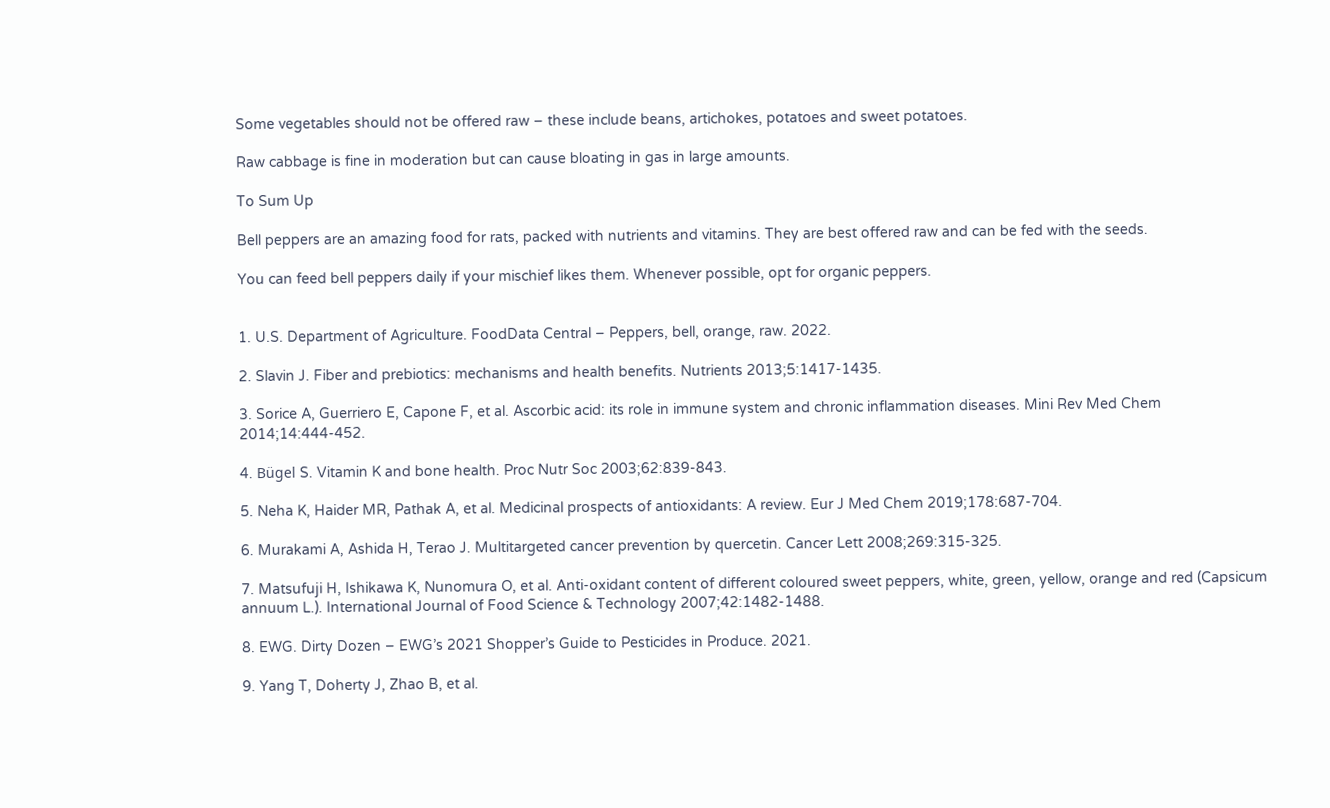Some vegetables should not be offered raw – these include beans, artichokes, potatoes and sweet potatoes.

Raw cabbage is fine in moderation but can cause bloating in gas in large amounts.

To Sum Up

Bell peppers are an amazing food for rats, packed with nutrients and vitamins. They are best offered raw and can be fed with the seeds.

You can feed bell peppers daily if your mischief likes them. Whenever possible, opt for organic peppers.


1. U.S. Department of Agriculture. FoodData Central – Peppers, bell, orange, raw. 2022.

2. Slavin J. Fiber and prebiotics: mechanisms and health benefits. Nutrients 2013;5:1417-1435.

3. Sorice A, Guerriero E, Capone F, et al. Ascorbic acid: its role in immune system and chronic inflammation diseases. Mini Rev Med Chem 2014;14:444-452.

4. Bügel S. Vitamin K and bone health. Proc Nutr Soc 2003;62:839-843.

5. Neha K, Haider MR, Pathak A, et al. Medicinal prospects of antioxidants: A review. Eur J Med Chem 2019;178:687-704.

6. Murakami A, Ashida H, Terao J. Multitargeted cancer prevention by quercetin. Cancer Lett 2008;269:315-325.

7. Matsufuji H, Ishikawa K, Nunomura O, et al. Anti-oxidant content of different coloured sweet peppers, white, green, yellow, orange and red (Capsicum annuum L.). International Journal of Food Science & Technology 2007;42:1482-1488.

8. EWG. Dirty Dozen – EWG’s 2021 Shopper’s Guide to Pesticides in Produce. 2021.

9. Yang T, Doherty J, Zhao B, et al.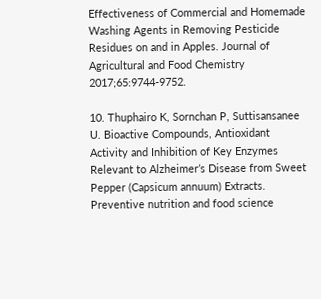Effectiveness of Commercial and Homemade Washing Agents in Removing Pesticide Residues on and in Apples. Journal of Agricultural and Food Chemistry 2017;65:9744-9752.

10. Thuphairo K, Sornchan P, Suttisansanee U. Bioactive Compounds, Antioxidant Activity and Inhibition of Key Enzymes Relevant to Alzheimer’s Disease from Sweet Pepper (Capsicum annuum) Extracts. Preventive nutrition and food science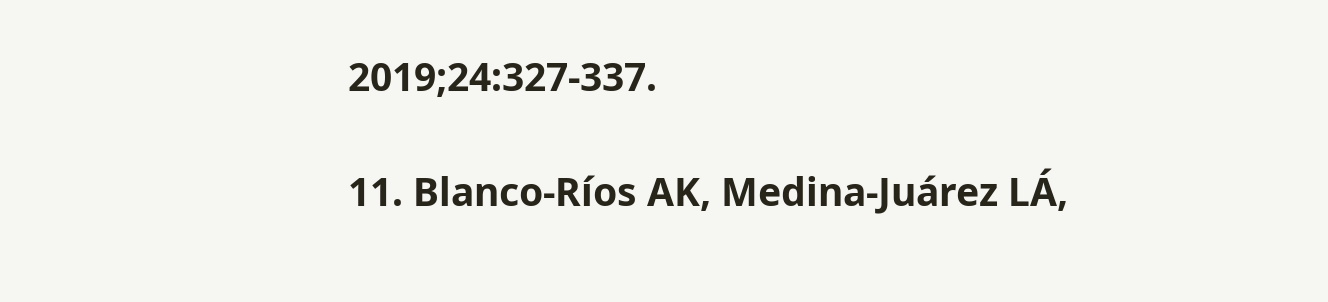2019;24:327-337.

11. Blanco-Ríos AK, Medina-Juárez LÁ,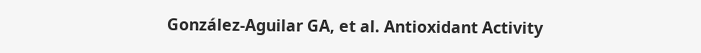González-Aguilar GA, et al. Antioxidant Activity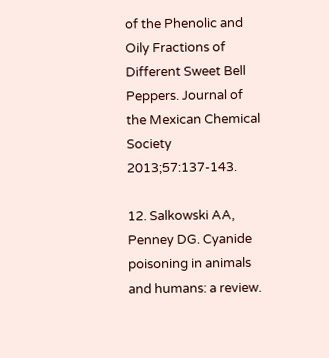of the Phenolic and Oily Fractions of Different Sweet Bell Peppers. Journal of the Mexican Chemical Society 2013;57:137-143.

12. Salkowski AA, Penney DG. Cyanide poisoning in animals and humans: a review.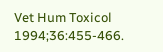Vet Hum Toxicol 1994;36:455-466.